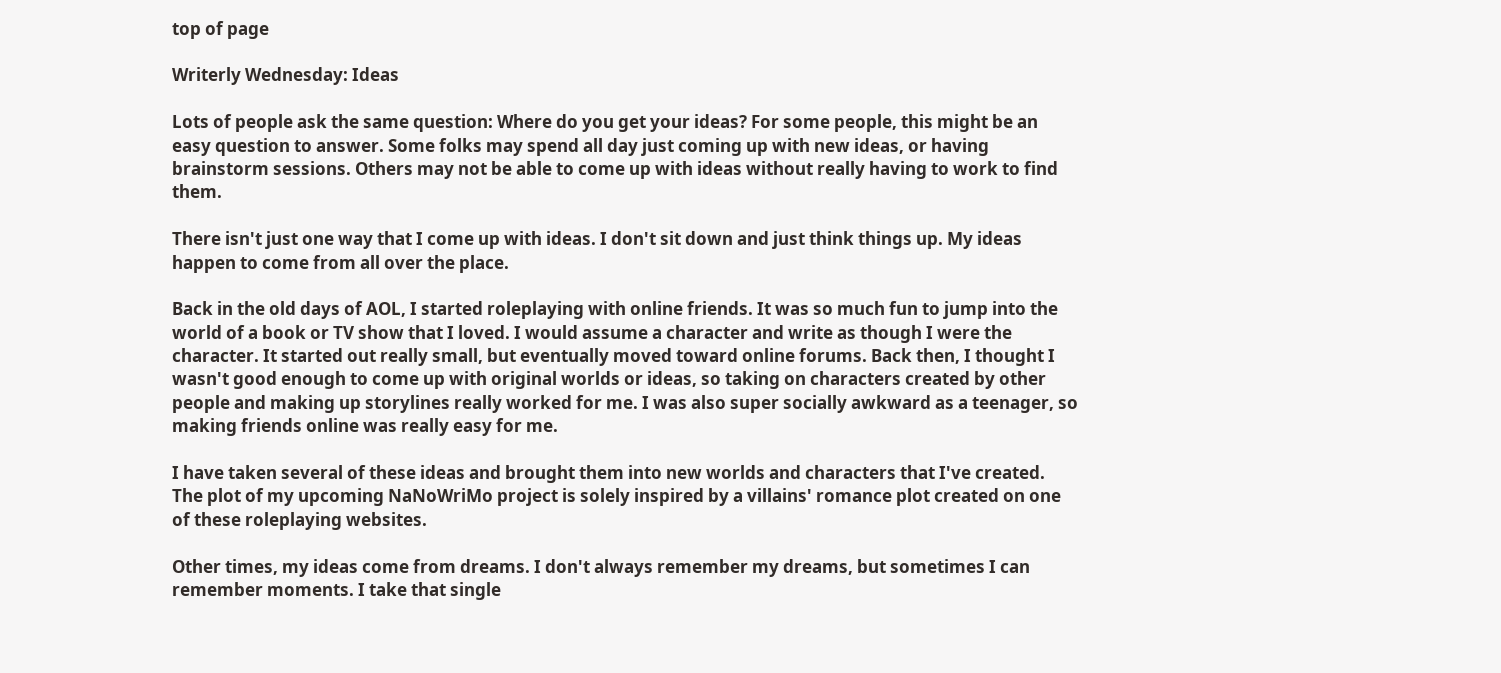top of page

Writerly Wednesday: Ideas

Lots of people ask the same question: Where do you get your ideas? For some people, this might be an easy question to answer. Some folks may spend all day just coming up with new ideas, or having brainstorm sessions. Others may not be able to come up with ideas without really having to work to find them.

There isn't just one way that I come up with ideas. I don't sit down and just think things up. My ideas happen to come from all over the place.

Back in the old days of AOL, I started roleplaying with online friends. It was so much fun to jump into the world of a book or TV show that I loved. I would assume a character and write as though I were the character. It started out really small, but eventually moved toward online forums. Back then, I thought I wasn't good enough to come up with original worlds or ideas, so taking on characters created by other people and making up storylines really worked for me. I was also super socially awkward as a teenager, so making friends online was really easy for me.

I have taken several of these ideas and brought them into new worlds and characters that I've created. The plot of my upcoming NaNoWriMo project is solely inspired by a villains' romance plot created on one of these roleplaying websites.

Other times, my ideas come from dreams. I don't always remember my dreams, but sometimes I can remember moments. I take that single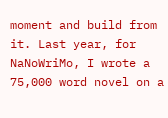moment and build from it. Last year, for NaNoWriMo, I wrote a 75,000 word novel on a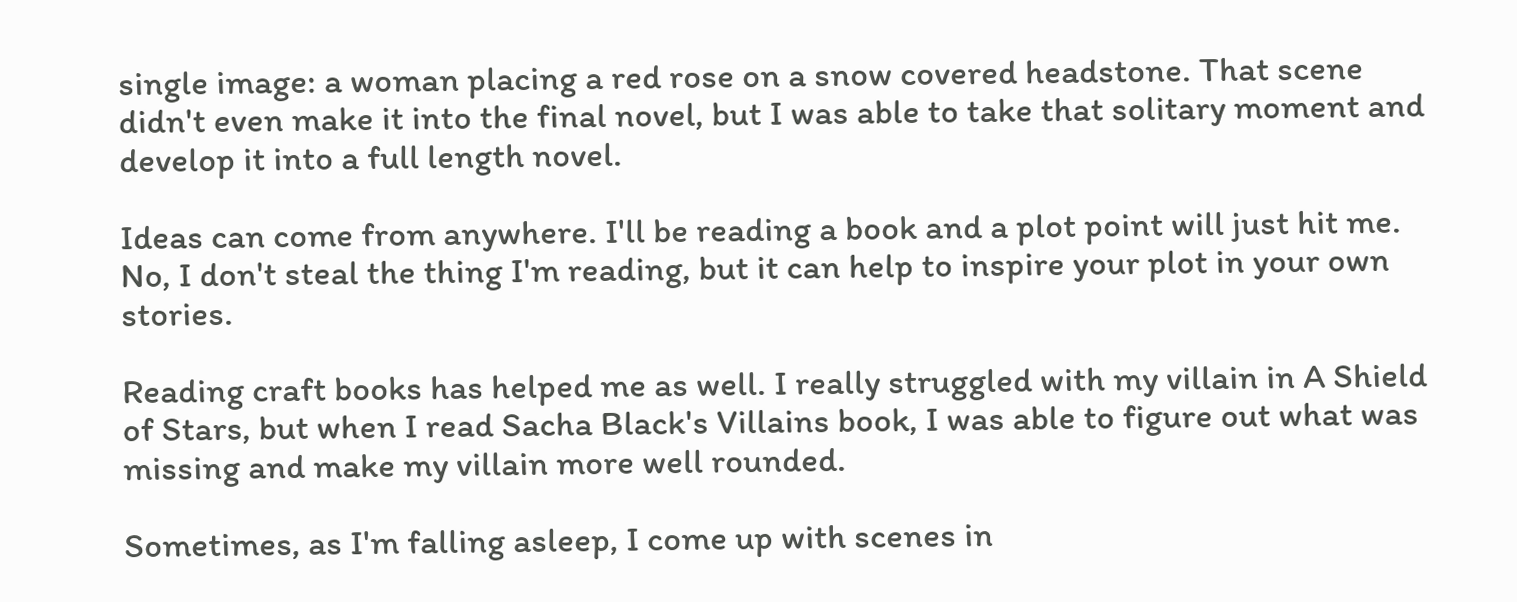single image: a woman placing a red rose on a snow covered headstone. That scene didn't even make it into the final novel, but I was able to take that solitary moment and develop it into a full length novel.

Ideas can come from anywhere. I'll be reading a book and a plot point will just hit me. No, I don't steal the thing I'm reading, but it can help to inspire your plot in your own stories.

Reading craft books has helped me as well. I really struggled with my villain in A Shield of Stars, but when I read Sacha Black's Villains book, I was able to figure out what was missing and make my villain more well rounded.

Sometimes, as I'm falling asleep, I come up with scenes in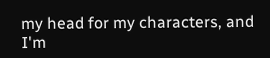my head for my characters, and I'm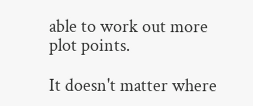able to work out more plot points.

It doesn't matter where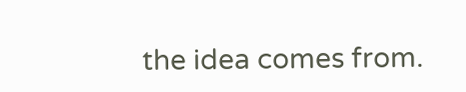the idea comes from.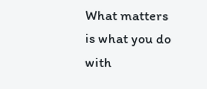What matters is what you do with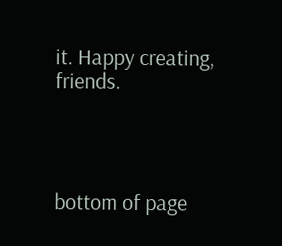it. Happy creating, friends.




bottom of page